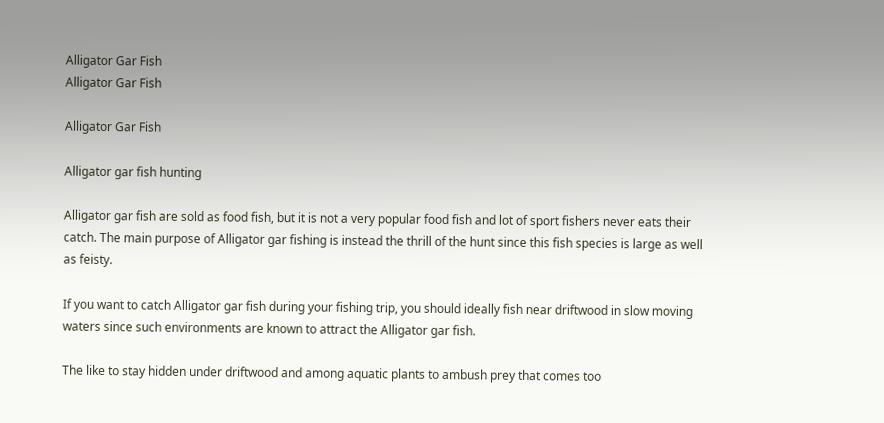Alligator Gar Fish
Alligator Gar Fish

Alligator Gar Fish

Alligator gar fish hunting

Alligator gar fish are sold as food fish, but it is not a very popular food fish and lot of sport fishers never eats their catch. The main purpose of Alligator gar fishing is instead the thrill of the hunt since this fish species is large as well as feisty.

If you want to catch Alligator gar fish during your fishing trip, you should ideally fish near driftwood in slow moving waters since such environments are known to attract the Alligator gar fish.

The like to stay hidden under driftwood and among aquatic plants to ambush prey that comes too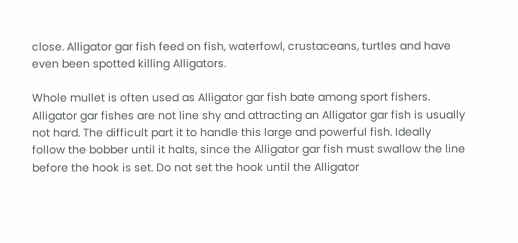close. Alligator gar fish feed on fish, waterfowl, crustaceans, turtles and have even been spotted killing Alligators.

Whole mullet is often used as Alligator gar fish bate among sport fishers. Alligator gar fishes are not line shy and attracting an Alligator gar fish is usually not hard. The difficult part it to handle this large and powerful fish. Ideally follow the bobber until it halts, since the Alligator gar fish must swallow the line before the hook is set. Do not set the hook until the Alligator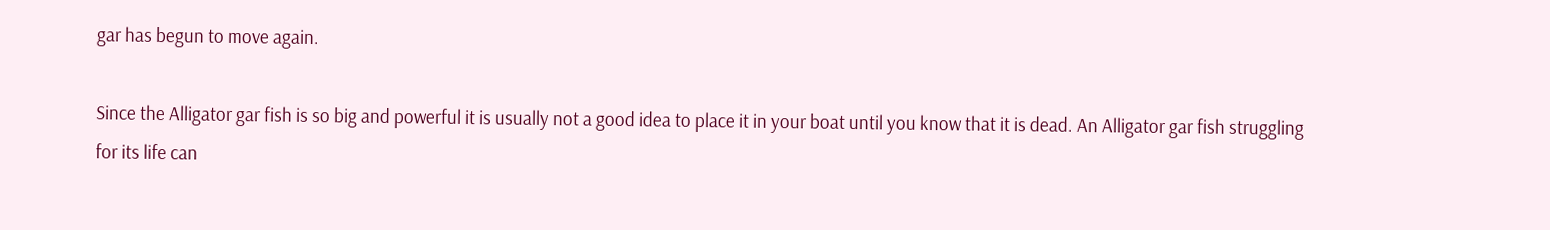gar has begun to move again.

Since the Alligator gar fish is so big and powerful it is usually not a good idea to place it in your boat until you know that it is dead. An Alligator gar fish struggling for its life can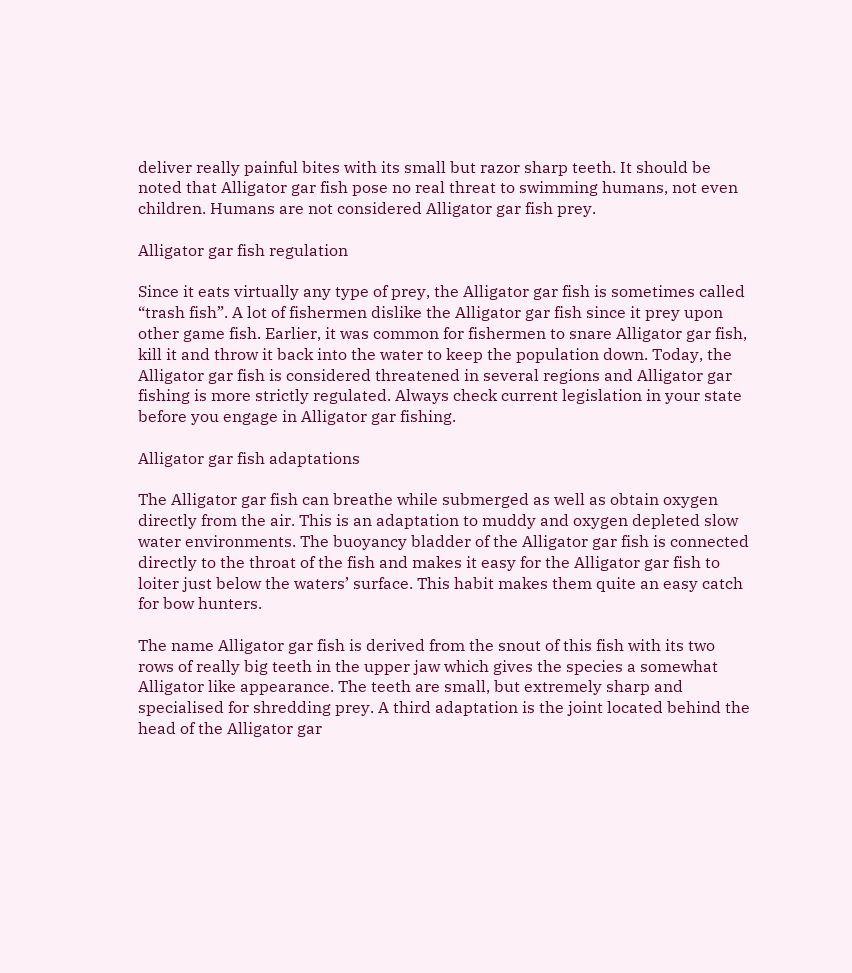deliver really painful bites with its small but razor sharp teeth. It should be noted that Alligator gar fish pose no real threat to swimming humans, not even children. Humans are not considered Alligator gar fish prey.

Alligator gar fish regulation

Since it eats virtually any type of prey, the Alligator gar fish is sometimes called “trash fish”. A lot of fishermen dislike the Alligator gar fish since it prey upon other game fish. Earlier, it was common for fishermen to snare Alligator gar fish, kill it and throw it back into the water to keep the population down. Today, the Alligator gar fish is considered threatened in several regions and Alligator gar fishing is more strictly regulated. Always check current legislation in your state before you engage in Alligator gar fishing.

Alligator gar fish adaptations

The Alligator gar fish can breathe while submerged as well as obtain oxygen directly from the air. This is an adaptation to muddy and oxygen depleted slow water environments. The buoyancy bladder of the Alligator gar fish is connected directly to the throat of the fish and makes it easy for the Alligator gar fish to loiter just below the waters’ surface. This habit makes them quite an easy catch for bow hunters.

The name Alligator gar fish is derived from the snout of this fish with its two rows of really big teeth in the upper jaw which gives the species a somewhat Alligator like appearance. The teeth are small, but extremely sharp and specialised for shredding prey. A third adaptation is the joint located behind the head of the Alligator gar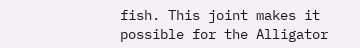fish. This joint makes it possible for the Alligator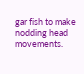gar fish to make nodding head movements.